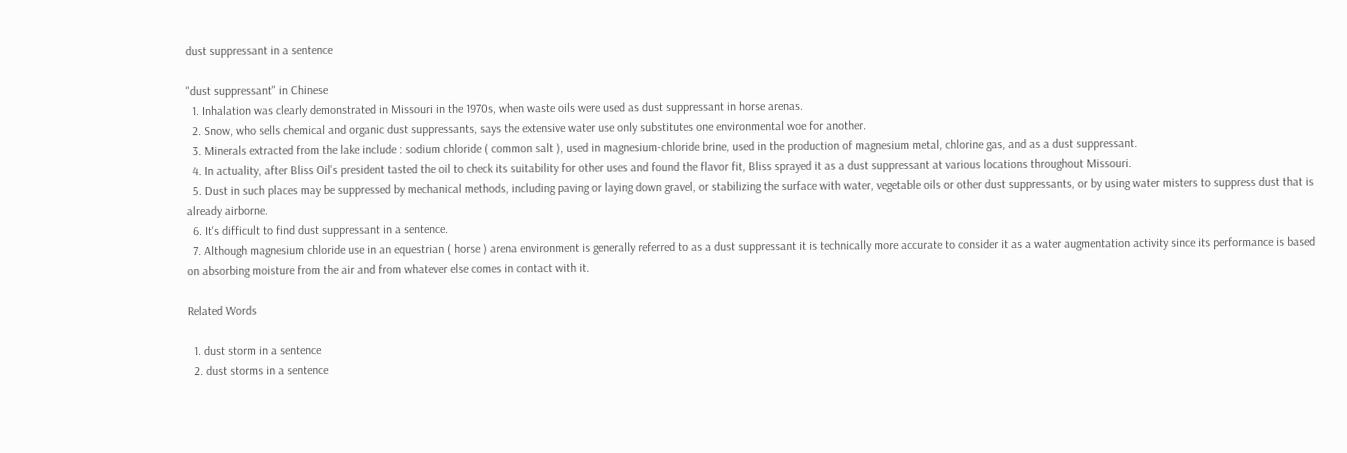dust suppressant in a sentence

"dust suppressant" in Chinese
  1. Inhalation was clearly demonstrated in Missouri in the 1970s, when waste oils were used as dust suppressant in horse arenas.
  2. Snow, who sells chemical and organic dust suppressants, says the extensive water use only substitutes one environmental woe for another.
  3. Minerals extracted from the lake include : sodium chloride ( common salt ), used in magnesium-chloride brine, used in the production of magnesium metal, chlorine gas, and as a dust suppressant.
  4. In actuality, after Bliss Oil's president tasted the oil to check its suitability for other uses and found the flavor fit, Bliss sprayed it as a dust suppressant at various locations throughout Missouri.
  5. Dust in such places may be suppressed by mechanical methods, including paving or laying down gravel, or stabilizing the surface with water, vegetable oils or other dust suppressants, or by using water misters to suppress dust that is already airborne.
  6. It's difficult to find dust suppressant in a sentence.
  7. Although magnesium chloride use in an equestrian ( horse ) arena environment is generally referred to as a dust suppressant it is technically more accurate to consider it as a water augmentation activity since its performance is based on absorbing moisture from the air and from whatever else comes in contact with it.

Related Words

  1. dust storm in a sentence
  2. dust storms in a sentence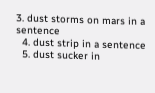3. dust storms on mars in a sentence
  4. dust strip in a sentence
  5. dust sucker in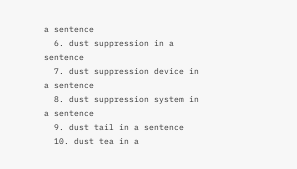a sentence
  6. dust suppression in a sentence
  7. dust suppression device in a sentence
  8. dust suppression system in a sentence
  9. dust tail in a sentence
  10. dust tea in a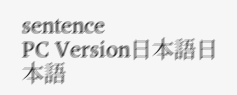sentence
PC Version日本語日本語